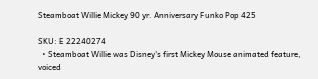Steamboat Willie Mickey 90 yr. Anniversary Funko Pop 425

SKU: E 22240274
  • Steamboat Willie was Disney's first Mickey Mouse animated feature, voiced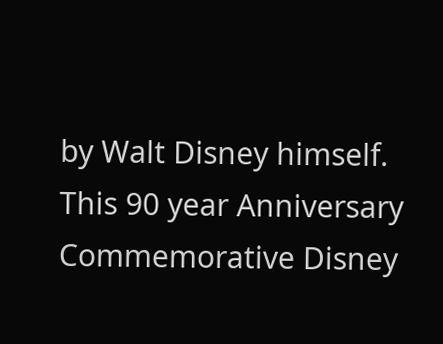by Walt Disney himself. This 90 year Anniversary Commemorative Disney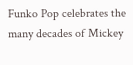Funko Pop celebrates the many decades of Mickey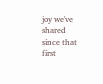joy we've shared since that first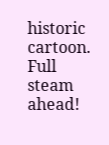historic cartoon. Full steam ahead!